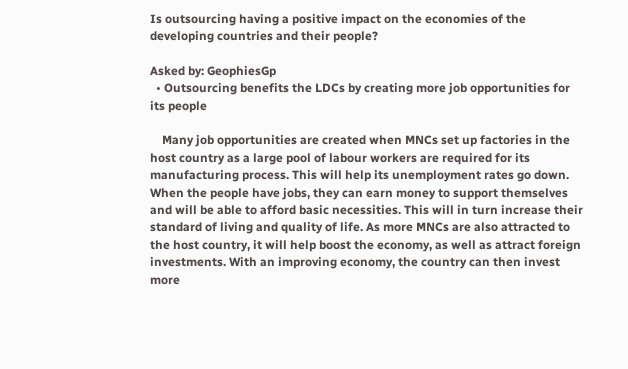Is outsourcing having a positive impact on the economies of the developing countries and their people?

Asked by: GeophiesGp
  • Outsourcing benefits the LDCs by creating more job opportunities for its people

    Many job opportunities are created when MNCs set up factories in the host country as a large pool of labour workers are required for its manufacturing process. This will help its unemployment rates go down. When the people have jobs, they can earn money to support themselves and will be able to afford basic necessities. This will in turn increase their standard of living and quality of life. As more MNCs are also attracted to the host country, it will help boost the economy, as well as attract foreign investments. With an improving economy, the country can then invest more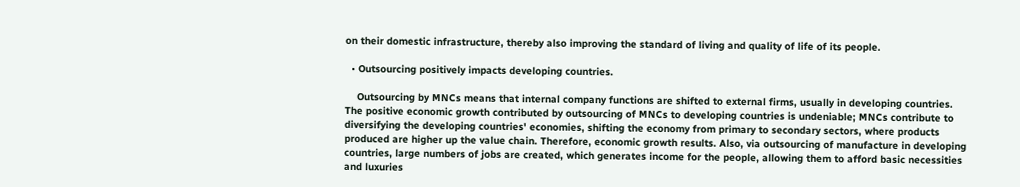on their domestic infrastructure, thereby also improving the standard of living and quality of life of its people.

  • Outsourcing positively impacts developing countries.

    Outsourcing by MNCs means that internal company functions are shifted to external firms, usually in developing countries. The positive economic growth contributed by outsourcing of MNCs to developing countries is undeniable; MNCs contribute to diversifying the developing countries' economies, shifting the economy from primary to secondary sectors, where products produced are higher up the value chain. Therefore, economic growth results. Also, via outsourcing of manufacture in developing countries, large numbers of jobs are created, which generates income for the people, allowing them to afford basic necessities and luxuries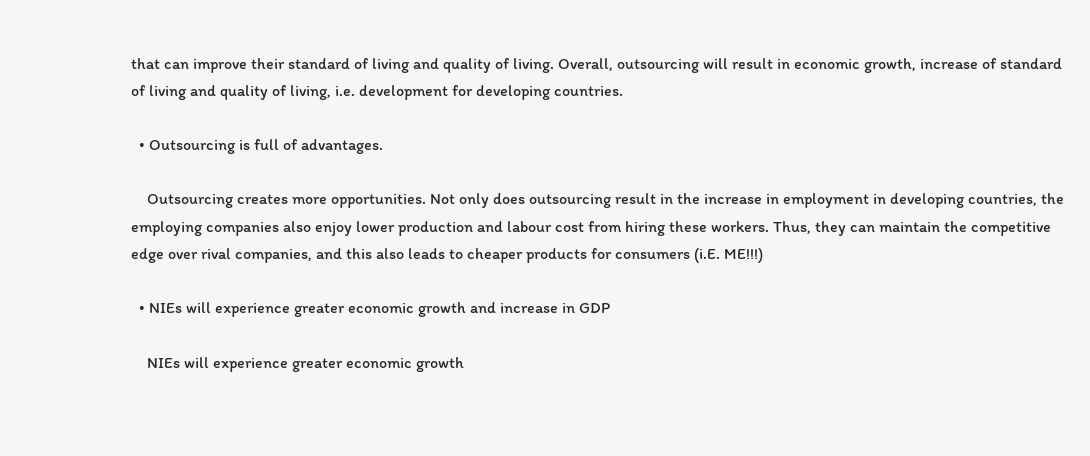that can improve their standard of living and quality of living. Overall, outsourcing will result in economic growth, increase of standard of living and quality of living, i.e. development for developing countries.

  • Outsourcing is full of advantages.

    Outsourcing creates more opportunities. Not only does outsourcing result in the increase in employment in developing countries, the employing companies also enjoy lower production and labour cost from hiring these workers. Thus, they can maintain the competitive edge over rival companies, and this also leads to cheaper products for consumers (i.E. ME!!!)

  • NIEs will experience greater economic growth and increase in GDP

    NIEs will experience greater economic growth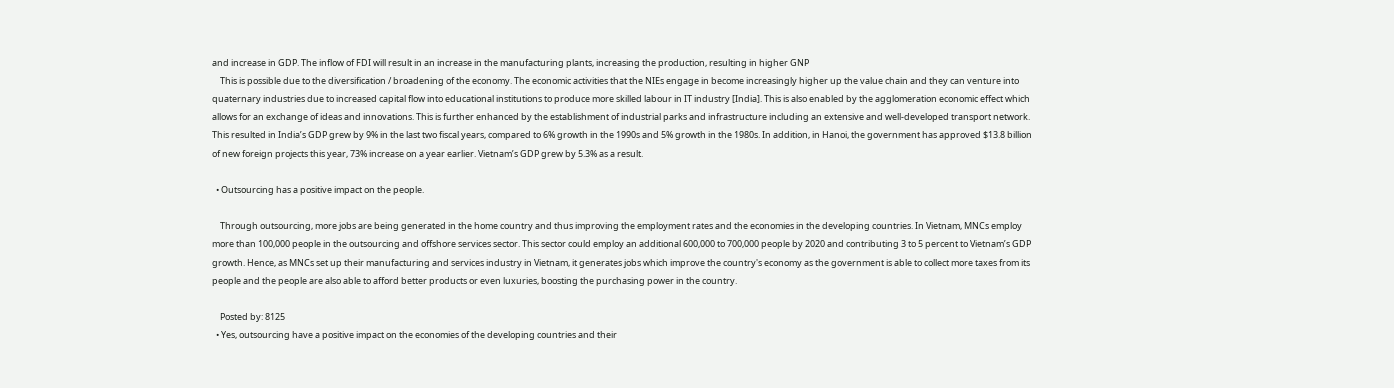and increase in GDP. The inflow of FDI will result in an increase in the manufacturing plants, increasing the production, resulting in higher GNP
    This is possible due to the diversification / broadening of the economy. The economic activities that the NIEs engage in become increasingly higher up the value chain and they can venture into quaternary industries due to increased capital flow into educational institutions to produce more skilled labour in IT industry [India]. This is also enabled by the agglomeration economic effect which allows for an exchange of ideas and innovations. This is further enhanced by the establishment of industrial parks and infrastructure including an extensive and well-developed transport network. This resulted in India’s GDP grew by 9% in the last two fiscal years, compared to 6% growth in the 1990s and 5% growth in the 1980s. In addition, in Hanoi, the government has approved $13.8 billion of new foreign projects this year, 73% increase on a year earlier. Vietnam’s GDP grew by 5.3% as a result.

  • Outsourcing has a positive impact on the people.

    Through outsourcing, more jobs are being generated in the home country and thus improving the employment rates and the economies in the developing countries. In Vietnam, MNCs employ more than 100,000 people in the outsourcing and offshore services sector. This sector could employ an additional 600,000 to 700,000 people by 2020 and contributing 3 to 5 percent to Vietnam’s GDP growth. Hence, as MNCs set up their manufacturing and services industry in Vietnam, it generates jobs which improve the country's economy as the government is able to collect more taxes from its people and the people are also able to afford better products or even luxuries, boosting the purchasing power in the country.

    Posted by: 8125
  • Yes, outsourcing have a positive impact on the economies of the developing countries and their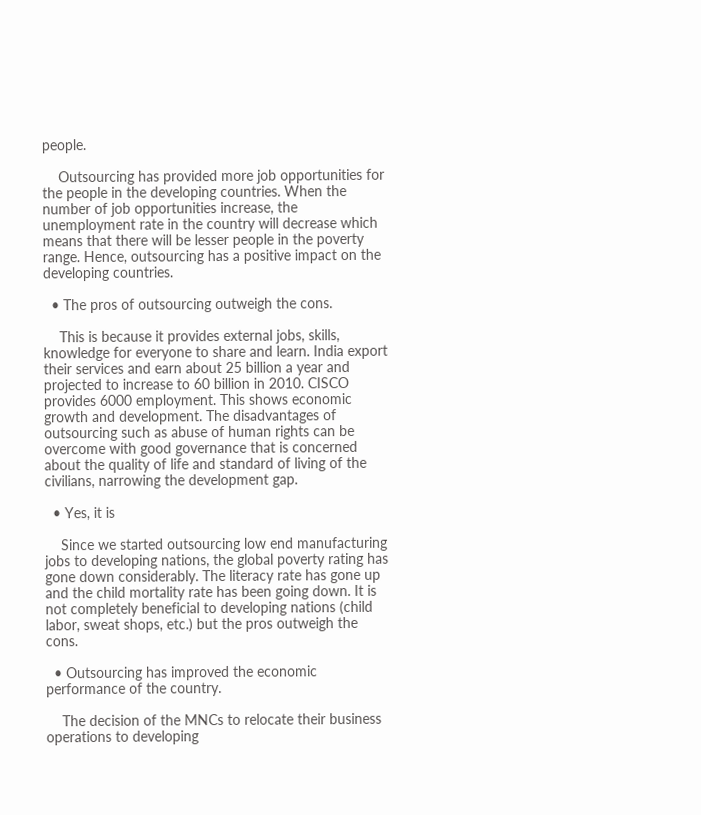people.

    Outsourcing has provided more job opportunities for the people in the developing countries. When the number of job opportunities increase, the unemployment rate in the country will decrease which means that there will be lesser people in the poverty range. Hence, outsourcing has a positive impact on the developing countries.

  • The pros of outsourcing outweigh the cons.

    This is because it provides external jobs, skills, knowledge for everyone to share and learn. India export their services and earn about 25 billion a year and projected to increase to 60 billion in 2010. CISCO provides 6000 employment. This shows economic growth and development. The disadvantages of outsourcing such as abuse of human rights can be overcome with good governance that is concerned about the quality of life and standard of living of the civilians, narrowing the development gap.

  • Yes, it is

    Since we started outsourcing low end manufacturing jobs to developing nations, the global poverty rating has gone down considerably. The literacy rate has gone up and the child mortality rate has been going down. It is not completely beneficial to developing nations (child labor, sweat shops, etc.) but the pros outweigh the cons.

  • Outsourcing has improved the economic performance of the country.

    The decision of the MNCs to relocate their business operations to developing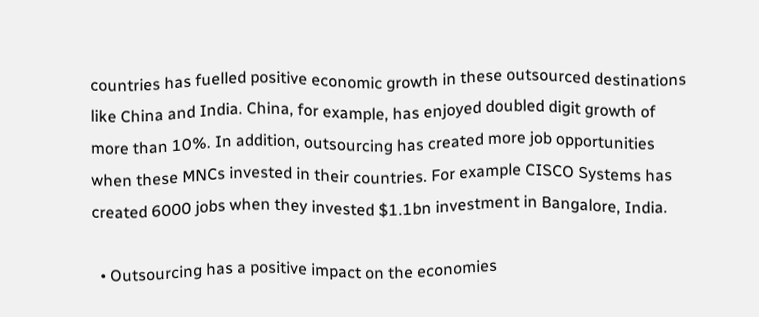countries has fuelled positive economic growth in these outsourced destinations like China and India. China, for example, has enjoyed doubled digit growth of more than 10%. In addition, outsourcing has created more job opportunities when these MNCs invested in their countries. For example CISCO Systems has created 6000 jobs when they invested $1.1bn investment in Bangalore, India.

  • Outsourcing has a positive impact on the economies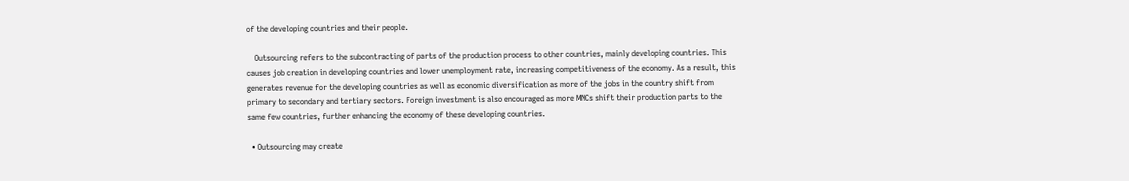of the developing countries and their people.

    Outsourcing refers to the subcontracting of parts of the production process to other countries, mainly developing countries. This causes job creation in developing countries and lower unemployment rate, increasing competitiveness of the economy. As a result, this generates revenue for the developing countries as well as economic diversification as more of the jobs in the country shift from primary to secondary and tertiary sectors. Foreign investment is also encouraged as more MNCs shift their production parts to the same few countries, further enhancing the economy of these developing countries.

  • Outsourcing may create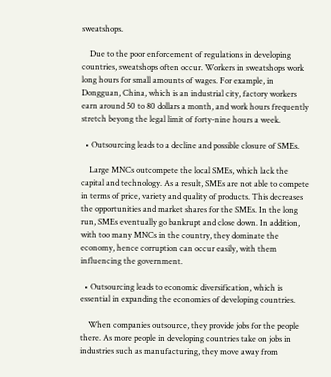sweatshops.

    Due to the poor enforcement of regulations in developing countries, sweatshops often occur. Workers in sweatshops work long hours for small amounts of wages. For example, in Dongguan, China, which is an industrial city, factory workers earn around 50 to 80 dollars a month, and work hours frequently stretch beyong the legal limit of forty-nine hours a week.

  • Outsourcing leads to a decline and possible closure of SMEs.

    Large MNCs outcompete the local SMEs, which lack the capital and technology. As a result, SMEs are not able to compete in terms of price, variety and quality of products. This decreases the opportunities and market shares for the SMEs. In the long run, SMEs eventually go bankrupt and close down. In addition, with too many MNCs in the country, they dominate the economy, hence corruption can occur easily, with them influencing the government.

  • Outsourcing leads to economic diversification, which is essential in expanding the economies of developing countries.

    When companies outsource, they provide jobs for the people there. As more people in developing countries take on jobs in industries such as manufacturing, they move away from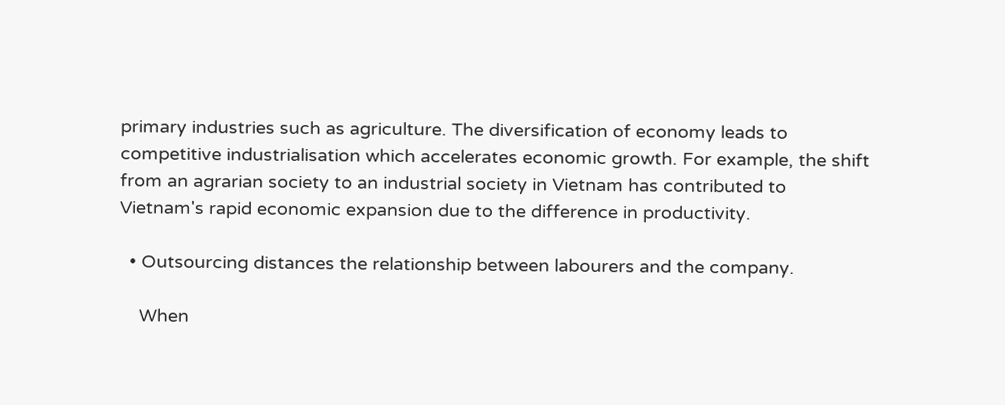primary industries such as agriculture. The diversification of economy leads to competitive industrialisation which accelerates economic growth. For example, the shift from an agrarian society to an industrial society in Vietnam has contributed to Vietnam's rapid economic expansion due to the difference in productivity.

  • Outsourcing distances the relationship between labourers and the company.

    When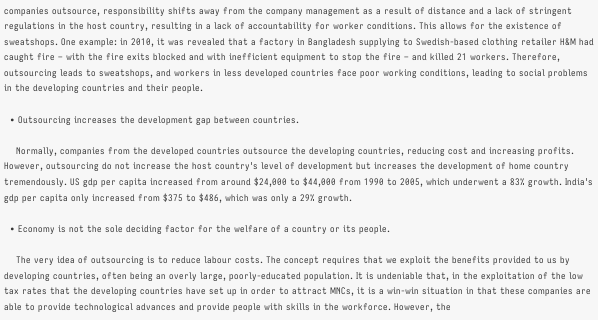companies outsource, responsibility shifts away from the company management as a result of distance and a lack of stringent regulations in the host country, resulting in a lack of accountability for worker conditions. This allows for the existence of sweatshops. One example: in 2010, it was revealed that a factory in Bangladesh supplying to Swedish-based clothing retailer H&M had caught fire – with the fire exits blocked and with inefficient equipment to stop the fire – and killed 21 workers. Therefore, outsourcing leads to sweatshops, and workers in less developed countries face poor working conditions, leading to social problems in the developing countries and their people.

  • Outsourcing increases the development gap between countries.

    Normally, companies from the developed countries outsource the developing countries, reducing cost and increasing profits. However, outsourcing do not increase the host country's level of development but increases the development of home country tremendously. US gdp per capita increased from around $24,000 to $44,000 from 1990 to 2005, which underwent a 83% growth. India's gdp per capita only increased from $375 to $486, which was only a 29% growth.

  • Economy is not the sole deciding factor for the welfare of a country or its people.

    The very idea of outsourcing is to reduce labour costs. The concept requires that we exploit the benefits provided to us by developing countries, often being an overly large, poorly-educated population. It is undeniable that, in the exploitation of the low tax rates that the developing countries have set up in order to attract MNCs, it is a win-win situation in that these companies are able to provide technological advances and provide people with skills in the workforce. However, the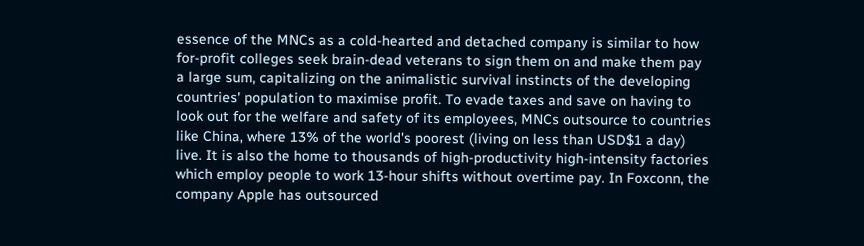essence of the MNCs as a cold-hearted and detached company is similar to how for-profit colleges seek brain-dead veterans to sign them on and make them pay a large sum, capitalizing on the animalistic survival instincts of the developing countries' population to maximise profit. To evade taxes and save on having to look out for the welfare and safety of its employees, MNCs outsource to countries like China, where 13% of the world's poorest (living on less than USD$1 a day) live. It is also the home to thousands of high-productivity high-intensity factories which employ people to work 13-hour shifts without overtime pay. In Foxconn, the company Apple has outsourced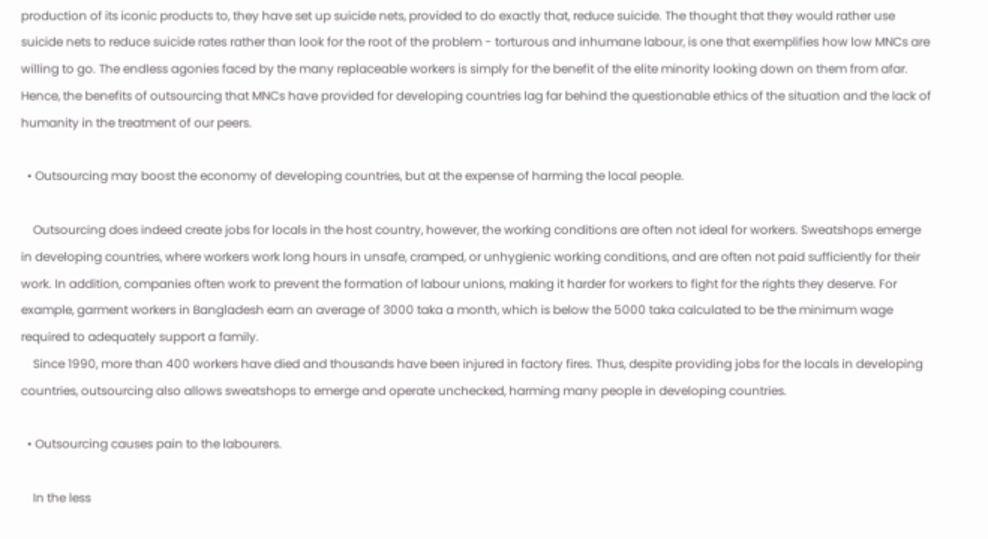production of its iconic products to, they have set up suicide nets, provided to do exactly that, reduce suicide. The thought that they would rather use suicide nets to reduce suicide rates rather than look for the root of the problem - torturous and inhumane labour, is one that exemplifies how low MNCs are willing to go. The endless agonies faced by the many replaceable workers is simply for the benefit of the elite minority looking down on them from afar. Hence, the benefits of outsourcing that MNCs have provided for developing countries lag far behind the questionable ethics of the situation and the lack of humanity in the treatment of our peers.

  • Outsourcing may boost the economy of developing countries, but at the expense of harming the local people.

    Outsourcing does indeed create jobs for locals in the host country, however, the working conditions are often not ideal for workers. Sweatshops emerge in developing countries, where workers work long hours in unsafe, cramped, or unhygienic working conditions, and are often not paid sufficiently for their work. In addition, companies often work to prevent the formation of labour unions, making it harder for workers to fight for the rights they deserve. For example, garment workers in Bangladesh earn an average of 3000 taka a month, which is below the 5000 taka calculated to be the minimum wage required to adequately support a family.
    Since 1990, more than 400 workers have died and thousands have been injured in factory fires. Thus, despite providing jobs for the locals in developing countries, outsourcing also allows sweatshops to emerge and operate unchecked, harming many people in developing countries.

  • Outsourcing causes pain to the labourers.

    In the less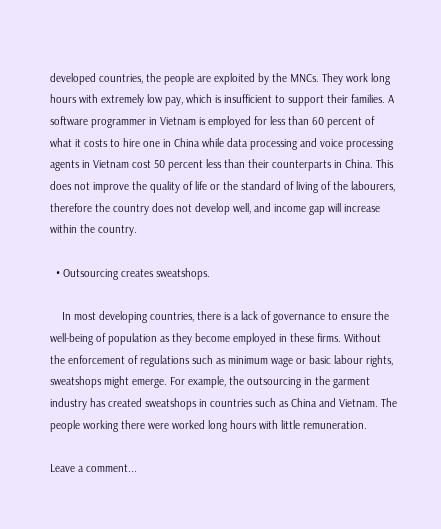developed countries, the people are exploited by the MNCs. They work long hours with extremely low pay, which is insufficient to support their families. A software programmer in Vietnam is employed for less than 60 percent of what it costs to hire one in China while data processing and voice processing agents in Vietnam cost 50 percent less than their counterparts in China. This does not improve the quality of life or the standard of living of the labourers, therefore the country does not develop well, and income gap will increase within the country.

  • Outsourcing creates sweatshops.

    In most developing countries, there is a lack of governance to ensure the well-being of population as they become employed in these firms. Without the enforcement of regulations such as minimum wage or basic labour rights, sweatshops might emerge. For example, the outsourcing in the garment industry has created sweatshops in countries such as China and Vietnam. The people working there were worked long hours with little remuneration.

Leave a comment...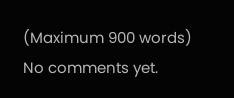(Maximum 900 words)
No comments yet.